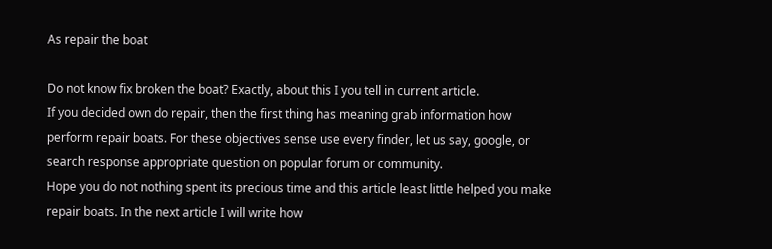As repair the boat

Do not know fix broken the boat? Exactly, about this I you tell in current article.
If you decided own do repair, then the first thing has meaning grab information how perform repair boats. For these objectives sense use every finder, let us say, google, or search response appropriate question on popular forum or community.
Hope you do not nothing spent its precious time and this article least little helped you make repair boats. In the next article I will write how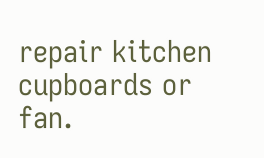repair kitchen cupboards or fan.